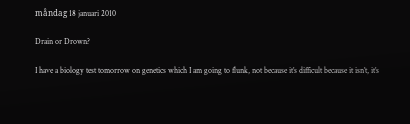måndag 18 januari 2010

Drain or Drown?

I have a biology test tomorrow on genetics which I am going to flunk, not because it’s difficult because it isn’t, it’s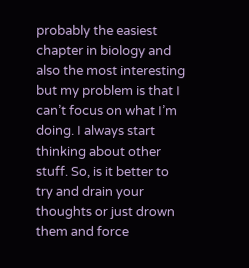probably the easiest chapter in biology and also the most interesting but my problem is that I can’t focus on what I’m doing. I always start thinking about other stuff. So, is it better to try and drain your thoughts or just drown them and force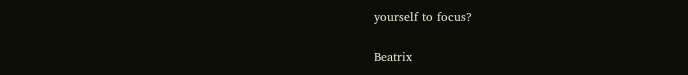yourself to focus?

Beatrix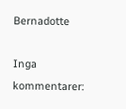Bernadotte

Inga kommentarer: